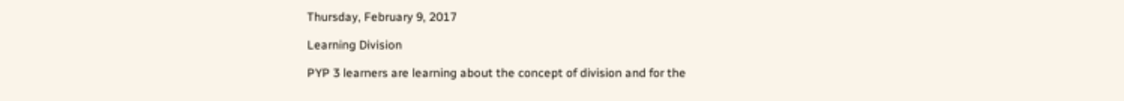Thursday, February 9, 2017

Learning Division

PYP 3 learners are learning about the concept of division and for the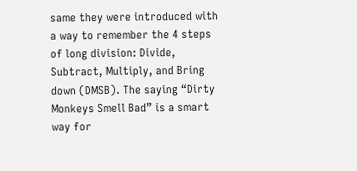same they were introduced with a way to remember the 4 steps of long division: Divide, Subtract, Multiply, and Bring down (DMSB). The saying “Dirty Monkeys Smell Bad” is a smart way for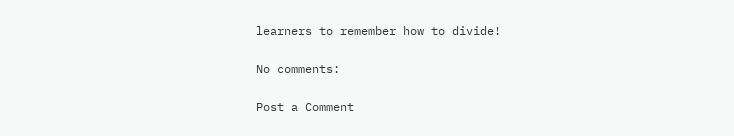learners to remember how to divide!

No comments:

Post a Comment